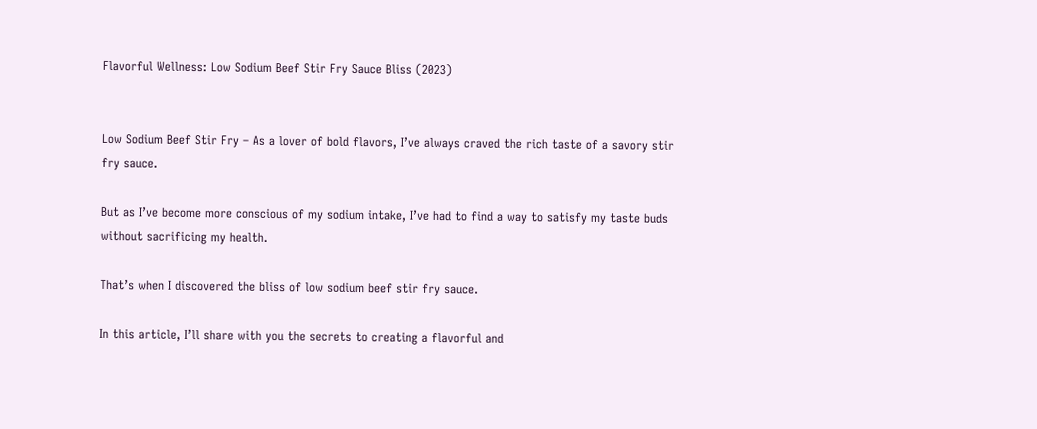Flavorful Wellness: Low Sodium Beef Stir Fry Sauce Bliss (2023)


Low Sodium Beef Stir Fry – As a lover of bold flavors, I’ve always craved the rich taste of a savory stir fry sauce.

But as I’ve become more conscious of my sodium intake, I’ve had to find a way to satisfy my taste buds without sacrificing my health.

That’s when I discovered the bliss of low sodium beef stir fry sauce.

In this article, I’ll share with you the secrets to creating a flavorful and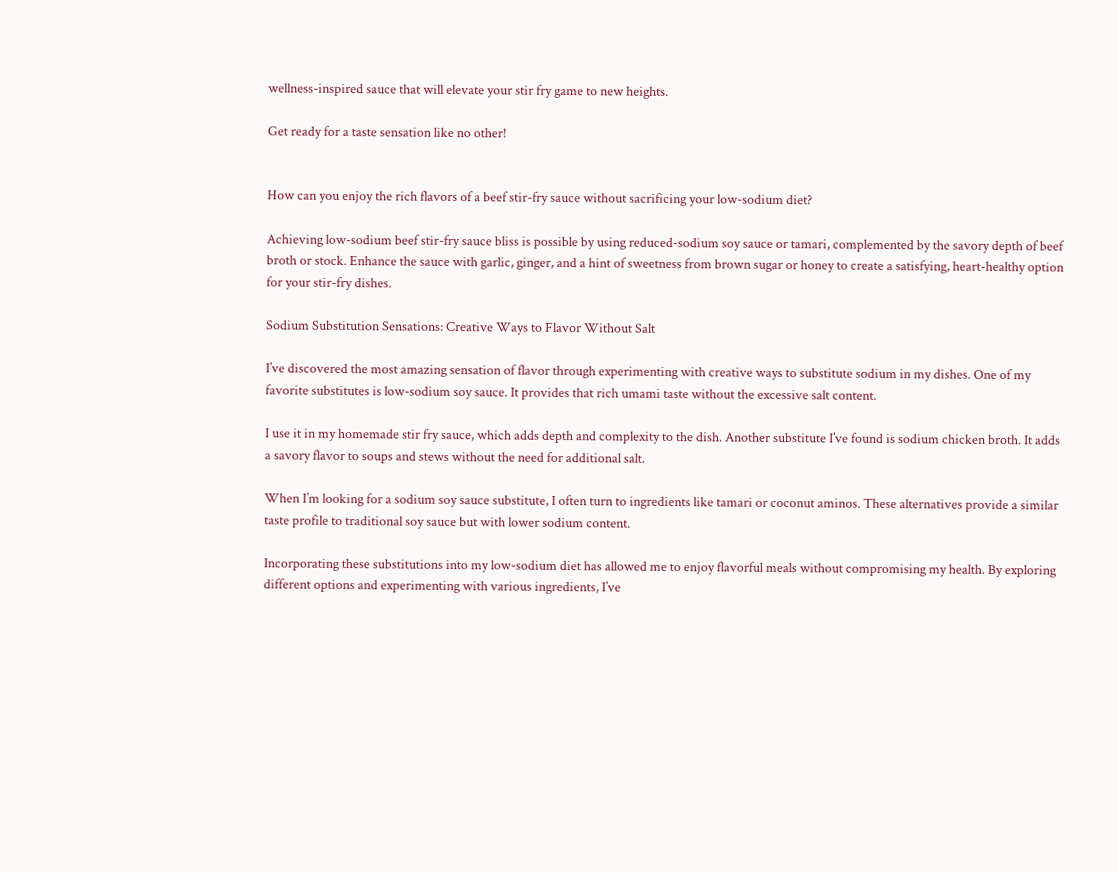wellness-inspired sauce that will elevate your stir fry game to new heights.

Get ready for a taste sensation like no other!


How can you enjoy the rich flavors of a beef stir-fry sauce without sacrificing your low-sodium diet?

Achieving low-sodium beef stir-fry sauce bliss is possible by using reduced-sodium soy sauce or tamari, complemented by the savory depth of beef broth or stock. Enhance the sauce with garlic, ginger, and a hint of sweetness from brown sugar or honey to create a satisfying, heart-healthy option for your stir-fry dishes.

Sodium Substitution Sensations: Creative Ways to Flavor Without Salt

I’ve discovered the most amazing sensation of flavor through experimenting with creative ways to substitute sodium in my dishes. One of my favorite substitutes is low-sodium soy sauce. It provides that rich umami taste without the excessive salt content.

I use it in my homemade stir fry sauce, which adds depth and complexity to the dish. Another substitute I’ve found is sodium chicken broth. It adds a savory flavor to soups and stews without the need for additional salt.

When I’m looking for a sodium soy sauce substitute, I often turn to ingredients like tamari or coconut aminos. These alternatives provide a similar taste profile to traditional soy sauce but with lower sodium content.

Incorporating these substitutions into my low-sodium diet has allowed me to enjoy flavorful meals without compromising my health. By exploring different options and experimenting with various ingredients, I’ve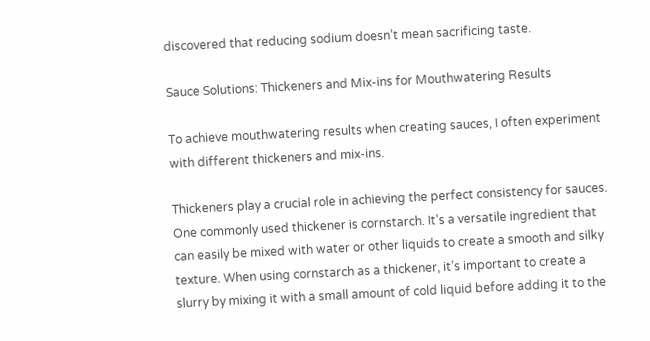discovered that reducing sodium doesn’t mean sacrificing taste.

Sauce Solutions: Thickeners and Mix-ins for Mouthwatering Results

To achieve mouthwatering results when creating sauces, I often experiment with different thickeners and mix-ins.

Thickeners play a crucial role in achieving the perfect consistency for sauces. One commonly used thickener is cornstarch. It’s a versatile ingredient that can easily be mixed with water or other liquids to create a smooth and silky texture. When using cornstarch as a thickener, it’s important to create a slurry by mixing it with a small amount of cold liquid before adding it to the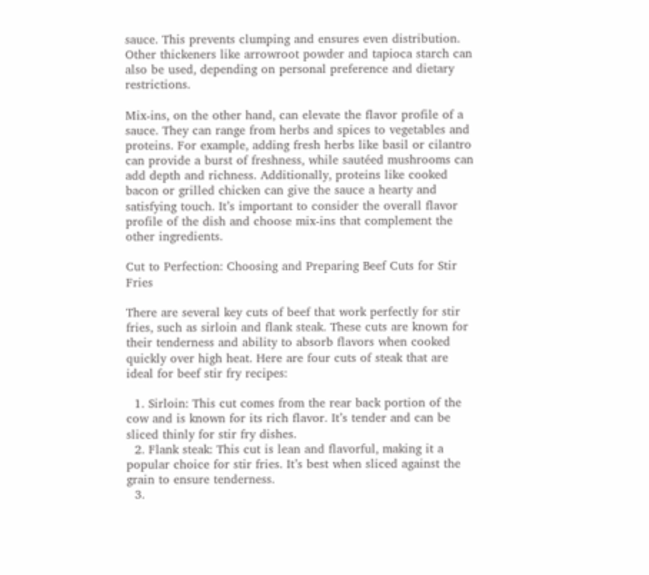sauce. This prevents clumping and ensures even distribution. Other thickeners like arrowroot powder and tapioca starch can also be used, depending on personal preference and dietary restrictions.

Mix-ins, on the other hand, can elevate the flavor profile of a sauce. They can range from herbs and spices to vegetables and proteins. For example, adding fresh herbs like basil or cilantro can provide a burst of freshness, while sautéed mushrooms can add depth and richness. Additionally, proteins like cooked bacon or grilled chicken can give the sauce a hearty and satisfying touch. It’s important to consider the overall flavor profile of the dish and choose mix-ins that complement the other ingredients.

Cut to Perfection: Choosing and Preparing Beef Cuts for Stir Fries

There are several key cuts of beef that work perfectly for stir fries, such as sirloin and flank steak. These cuts are known for their tenderness and ability to absorb flavors when cooked quickly over high heat. Here are four cuts of steak that are ideal for beef stir fry recipes:

  1. Sirloin: This cut comes from the rear back portion of the cow and is known for its rich flavor. It’s tender and can be sliced thinly for stir fry dishes.
  2. Flank steak: This cut is lean and flavorful, making it a popular choice for stir fries. It’s best when sliced against the grain to ensure tenderness.
  3.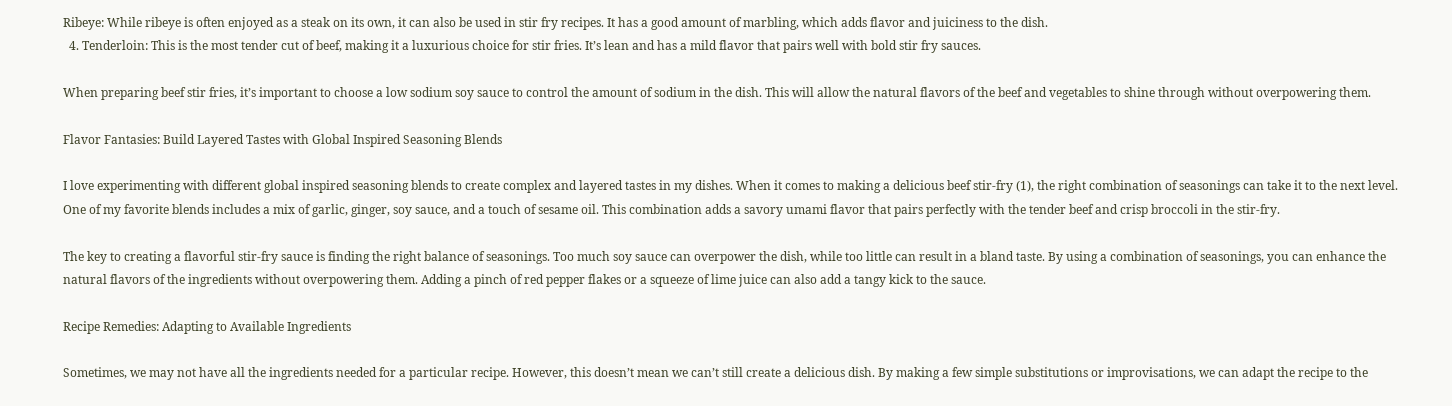Ribeye: While ribeye is often enjoyed as a steak on its own, it can also be used in stir fry recipes. It has a good amount of marbling, which adds flavor and juiciness to the dish.
  4. Tenderloin: This is the most tender cut of beef, making it a luxurious choice for stir fries. It’s lean and has a mild flavor that pairs well with bold stir fry sauces.

When preparing beef stir fries, it’s important to choose a low sodium soy sauce to control the amount of sodium in the dish. This will allow the natural flavors of the beef and vegetables to shine through without overpowering them.

Flavor Fantasies: Build Layered Tastes with Global Inspired Seasoning Blends

I love experimenting with different global inspired seasoning blends to create complex and layered tastes in my dishes. When it comes to making a delicious beef stir-fry (1), the right combination of seasonings can take it to the next level. One of my favorite blends includes a mix of garlic, ginger, soy sauce, and a touch of sesame oil. This combination adds a savory umami flavor that pairs perfectly with the tender beef and crisp broccoli in the stir-fry.

The key to creating a flavorful stir-fry sauce is finding the right balance of seasonings. Too much soy sauce can overpower the dish, while too little can result in a bland taste. By using a combination of seasonings, you can enhance the natural flavors of the ingredients without overpowering them. Adding a pinch of red pepper flakes or a squeeze of lime juice can also add a tangy kick to the sauce.

Recipe Remedies: Adapting to Available Ingredients

Sometimes, we may not have all the ingredients needed for a particular recipe. However, this doesn’t mean we can’t still create a delicious dish. By making a few simple substitutions or improvisations, we can adapt the recipe to the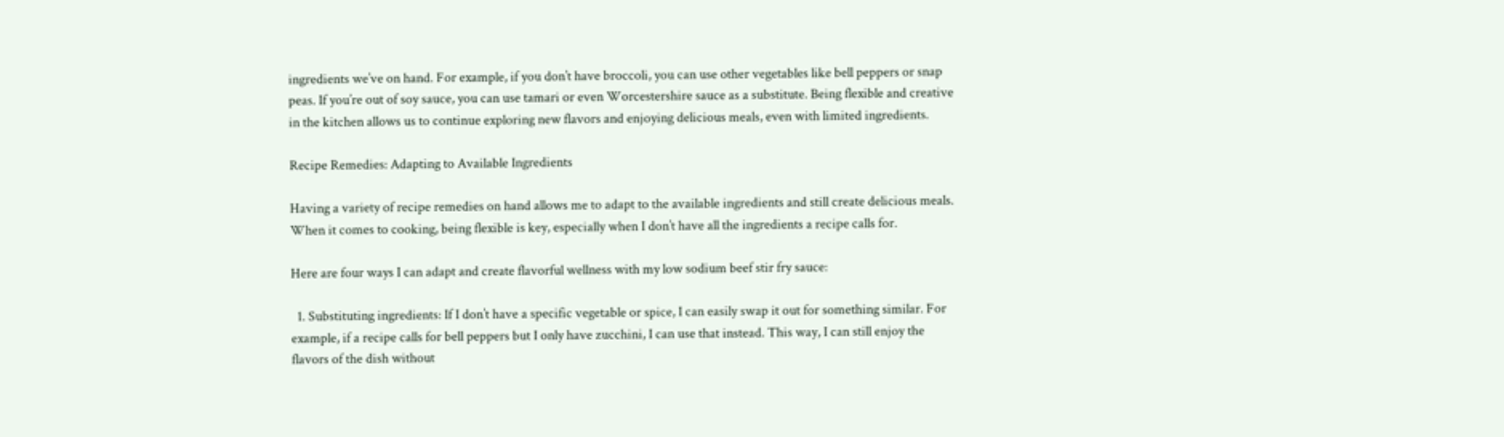ingredients we’ve on hand. For example, if you don’t have broccoli, you can use other vegetables like bell peppers or snap peas. If you’re out of soy sauce, you can use tamari or even Worcestershire sauce as a substitute. Being flexible and creative in the kitchen allows us to continue exploring new flavors and enjoying delicious meals, even with limited ingredients.

Recipe Remedies: Adapting to Available Ingredients

Having a variety of recipe remedies on hand allows me to adapt to the available ingredients and still create delicious meals. When it comes to cooking, being flexible is key, especially when I don’t have all the ingredients a recipe calls for.

Here are four ways I can adapt and create flavorful wellness with my low sodium beef stir fry sauce:

  1. Substituting ingredients: If I don’t have a specific vegetable or spice, I can easily swap it out for something similar. For example, if a recipe calls for bell peppers but I only have zucchini, I can use that instead. This way, I can still enjoy the flavors of the dish without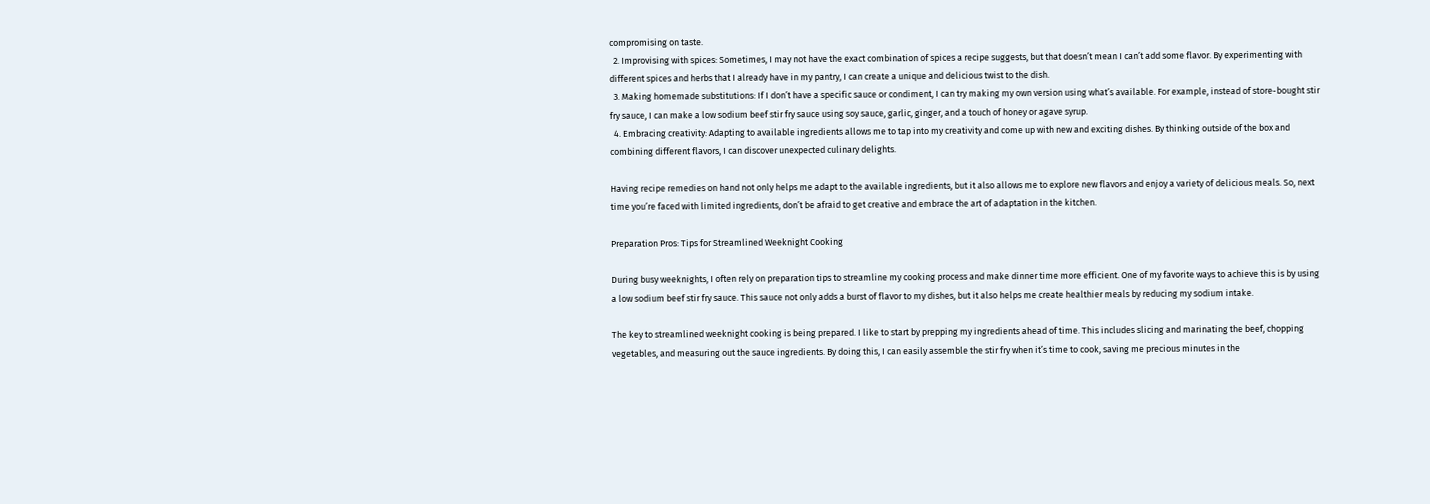compromising on taste.
  2. Improvising with spices: Sometimes, I may not have the exact combination of spices a recipe suggests, but that doesn’t mean I can’t add some flavor. By experimenting with different spices and herbs that I already have in my pantry, I can create a unique and delicious twist to the dish.
  3. Making homemade substitutions: If I don’t have a specific sauce or condiment, I can try making my own version using what’s available. For example, instead of store-bought stir fry sauce, I can make a low sodium beef stir fry sauce using soy sauce, garlic, ginger, and a touch of honey or agave syrup.
  4. Embracing creativity: Adapting to available ingredients allows me to tap into my creativity and come up with new and exciting dishes. By thinking outside of the box and combining different flavors, I can discover unexpected culinary delights.

Having recipe remedies on hand not only helps me adapt to the available ingredients, but it also allows me to explore new flavors and enjoy a variety of delicious meals. So, next time you’re faced with limited ingredients, don’t be afraid to get creative and embrace the art of adaptation in the kitchen.

Preparation Pros: Tips for Streamlined Weeknight Cooking

During busy weeknights, I often rely on preparation tips to streamline my cooking process and make dinner time more efficient. One of my favorite ways to achieve this is by using a low sodium beef stir fry sauce. This sauce not only adds a burst of flavor to my dishes, but it also helps me create healthier meals by reducing my sodium intake.

The key to streamlined weeknight cooking is being prepared. I like to start by prepping my ingredients ahead of time. This includes slicing and marinating the beef, chopping vegetables, and measuring out the sauce ingredients. By doing this, I can easily assemble the stir fry when it’s time to cook, saving me precious minutes in the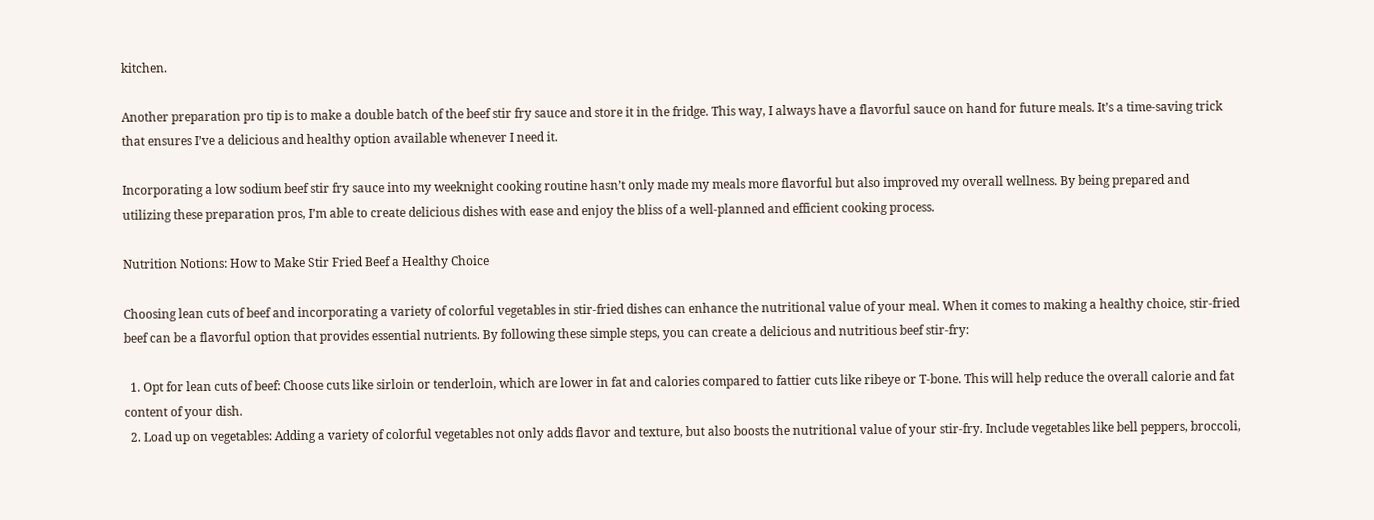kitchen.

Another preparation pro tip is to make a double batch of the beef stir fry sauce and store it in the fridge. This way, I always have a flavorful sauce on hand for future meals. It’s a time-saving trick that ensures I’ve a delicious and healthy option available whenever I need it.

Incorporating a low sodium beef stir fry sauce into my weeknight cooking routine hasn’t only made my meals more flavorful but also improved my overall wellness. By being prepared and utilizing these preparation pros, I’m able to create delicious dishes with ease and enjoy the bliss of a well-planned and efficient cooking process.

Nutrition Notions: How to Make Stir Fried Beef a Healthy Choice

Choosing lean cuts of beef and incorporating a variety of colorful vegetables in stir-fried dishes can enhance the nutritional value of your meal. When it comes to making a healthy choice, stir-fried beef can be a flavorful option that provides essential nutrients. By following these simple steps, you can create a delicious and nutritious beef stir-fry:

  1. Opt for lean cuts of beef: Choose cuts like sirloin or tenderloin, which are lower in fat and calories compared to fattier cuts like ribeye or T-bone. This will help reduce the overall calorie and fat content of your dish.
  2. Load up on vegetables: Adding a variety of colorful vegetables not only adds flavor and texture, but also boosts the nutritional value of your stir-fry. Include vegetables like bell peppers, broccoli,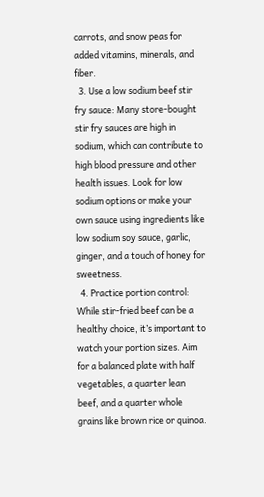carrots, and snow peas for added vitamins, minerals, and fiber.
  3. Use a low sodium beef stir fry sauce: Many store-bought stir fry sauces are high in sodium, which can contribute to high blood pressure and other health issues. Look for low sodium options or make your own sauce using ingredients like low sodium soy sauce, garlic, ginger, and a touch of honey for sweetness.
  4. Practice portion control: While stir-fried beef can be a healthy choice, it’s important to watch your portion sizes. Aim for a balanced plate with half vegetables, a quarter lean beef, and a quarter whole grains like brown rice or quinoa.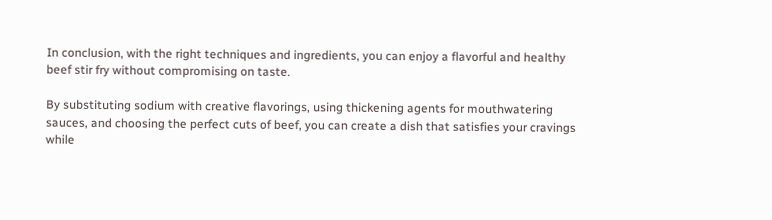In conclusion, with the right techniques and ingredients, you can enjoy a flavorful and healthy beef stir fry without compromising on taste.

By substituting sodium with creative flavorings, using thickening agents for mouthwatering sauces, and choosing the perfect cuts of beef, you can create a dish that satisfies your cravings while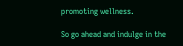promoting wellness.

So go ahead and indulge in the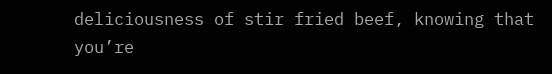deliciousness of stir fried beef, knowing that you’re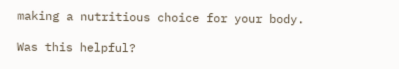making a nutritious choice for your body.

Was this helpful?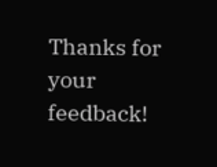Thanks for your feedback!